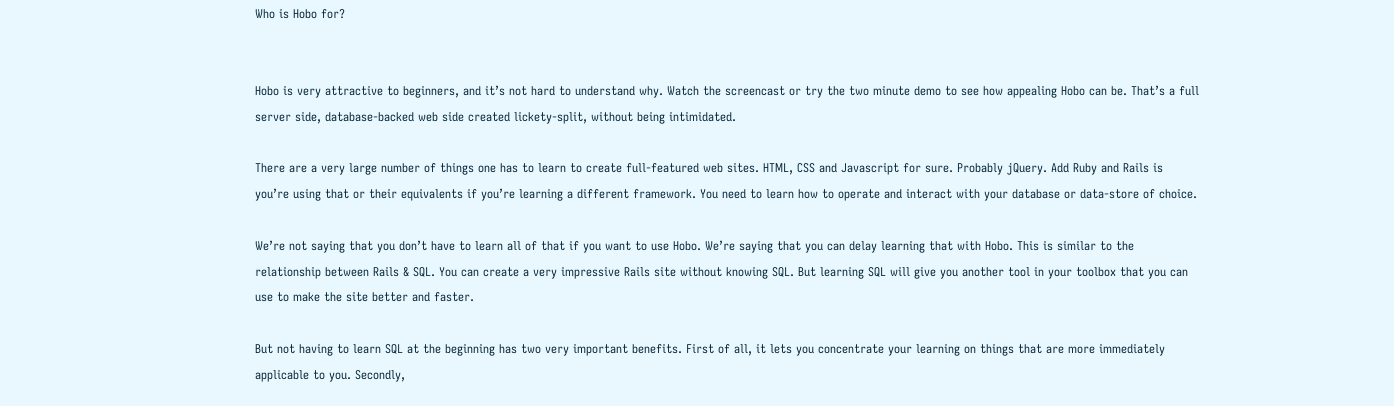Who is Hobo for?


Hobo is very attractive to beginners, and it’s not hard to understand why. Watch the screencast or try the two minute demo to see how appealing Hobo can be. That’s a full server side, database-backed web side created lickety-split, without being intimidated.

There are a very large number of things one has to learn to create full-featured web sites. HTML, CSS and Javascript for sure. Probably jQuery. Add Ruby and Rails is you’re using that or their equivalents if you’re learning a different framework. You need to learn how to operate and interact with your database or data-store of choice.

We’re not saying that you don’t have to learn all of that if you want to use Hobo. We’re saying that you can delay learning that with Hobo. This is similar to the relationship between Rails & SQL. You can create a very impressive Rails site without knowing SQL. But learning SQL will give you another tool in your toolbox that you can use to make the site better and faster.

But not having to learn SQL at the beginning has two very important benefits. First of all, it lets you concentrate your learning on things that are more immediately applicable to you. Secondly,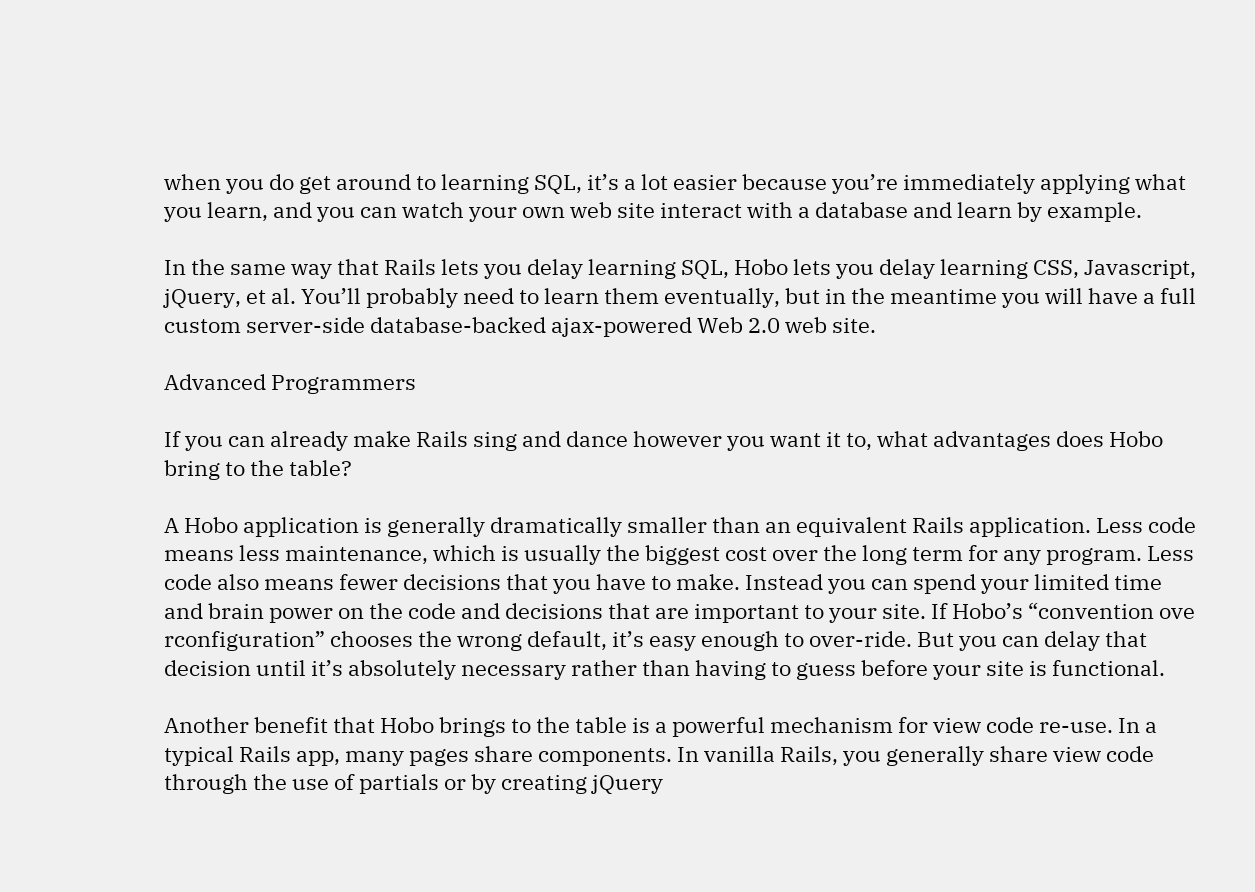when you do get around to learning SQL, it’s a lot easier because you’re immediately applying what you learn, and you can watch your own web site interact with a database and learn by example.

In the same way that Rails lets you delay learning SQL, Hobo lets you delay learning CSS, Javascript, jQuery, et al. You’ll probably need to learn them eventually, but in the meantime you will have a full custom server-side database-backed ajax-powered Web 2.0 web site.

Advanced Programmers

If you can already make Rails sing and dance however you want it to, what advantages does Hobo bring to the table?

A Hobo application is generally dramatically smaller than an equivalent Rails application. Less code means less maintenance, which is usually the biggest cost over the long term for any program. Less code also means fewer decisions that you have to make. Instead you can spend your limited time and brain power on the code and decisions that are important to your site. If Hobo’s “convention ove rconfiguration” chooses the wrong default, it’s easy enough to over-ride. But you can delay that decision until it’s absolutely necessary rather than having to guess before your site is functional.

Another benefit that Hobo brings to the table is a powerful mechanism for view code re-use. In a typical Rails app, many pages share components. In vanilla Rails, you generally share view code through the use of partials or by creating jQuery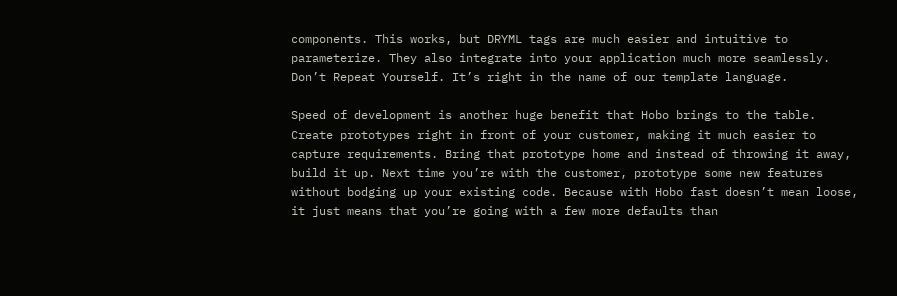components. This works, but DRYML tags are much easier and intuitive to parameterize. They also integrate into your application much more seamlessly. Don’t Repeat Yourself. It’s right in the name of our template language.

Speed of development is another huge benefit that Hobo brings to the table. Create prototypes right in front of your customer, making it much easier to capture requirements. Bring that prototype home and instead of throwing it away, build it up. Next time you’re with the customer, prototype some new features without bodging up your existing code. Because with Hobo fast doesn’t mean loose, it just means that you’re going with a few more defaults than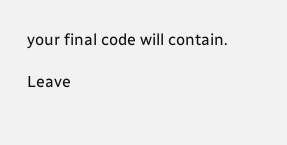your final code will contain.

Leave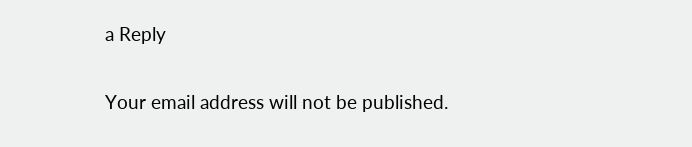a Reply

Your email address will not be published.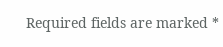Required fields are marked *